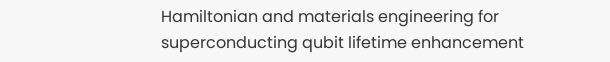Hamiltonian and materials engineering for superconducting qubit lifetime enhancement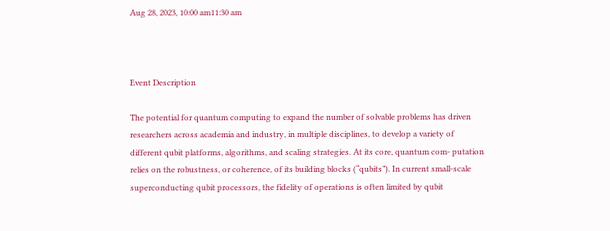Aug 28, 2023, 10:00 am11:30 am



Event Description

The potential for quantum computing to expand the number of solvable problems has driven
researchers across academia and industry, in multiple disciplines, to develop a variety of
different qubit platforms, algorithms, and scaling strategies. At its core, quantum com- putation
relies on the robustness, or coherence, of its building blocks (“qubits”). In current small-scale
superconducting qubit processors, the fidelity of operations is often limited by qubit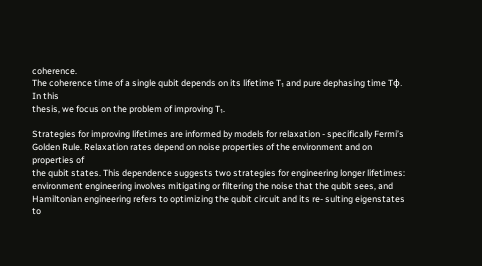coherence.
The coherence time of a single qubit depends on its lifetime T₁ and pure dephasing time Tφ. In this
thesis, we focus on the problem of improving T₁.

Strategies for improving lifetimes are informed by models for relaxation - specifically Fermi’s
Golden Rule. Relaxation rates depend on noise properties of the environment and on properties of
the qubit states. This dependence suggests two strategies for engineering longer lifetimes:
environment engineering involves mitigating or filtering the noise that the qubit sees, and
Hamiltonian engineering refers to optimizing the qubit circuit and its re- sulting eigenstates to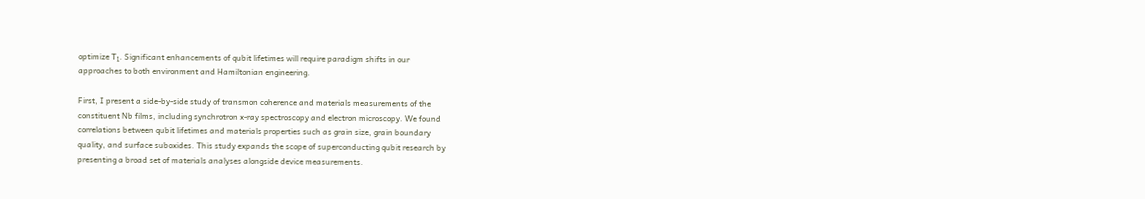optimize T₁. Significant enhancements of qubit lifetimes will require paradigm shifts in our
approaches to both environment and Hamiltonian engineering.

First, I present a side-by-side study of transmon coherence and materials measurements of the
constituent Nb films, including synchrotron x-ray spectroscopy and electron microscopy. We found
correlations between qubit lifetimes and materials properties such as grain size, grain boundary
quality, and surface suboxides. This study expands the scope of superconducting qubit research by
presenting a broad set of materials analyses alongside device measurements.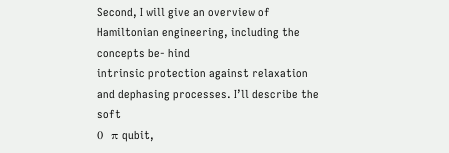Second, I will give an overview of Hamiltonian engineering, including the concepts be- hind
intrinsic protection against relaxation and dephasing processes. I’ll describe the soft
0  π qubit,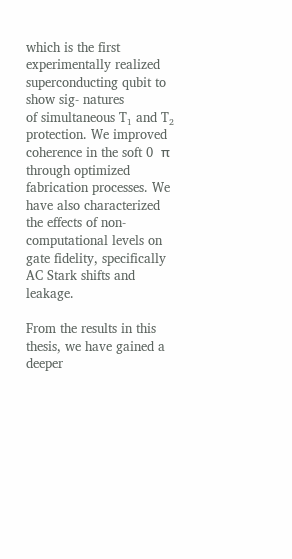which is the first experimentally realized superconducting qubit to show sig- natures
of simultaneous T₁ and T₂ protection. We improved coherence in the soft 0  π
through optimized fabrication processes. We have also characterized the effects of non-
computational levels on gate fidelity, specifically AC Stark shifts and leakage.

From the results in this thesis, we have gained a deeper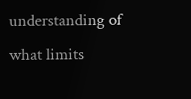understanding of what limits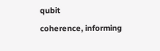qubit
coherence, informing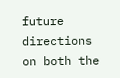future directions on both the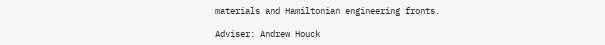materials and Hamiltonian engineering fronts.

Adviser: Andrew Houck